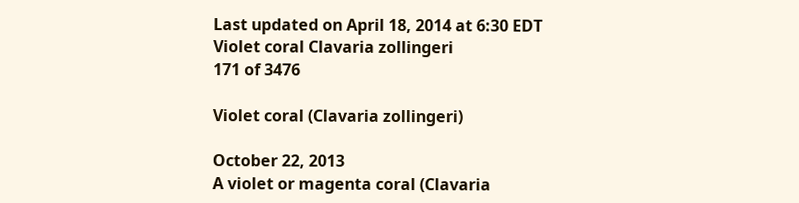Last updated on April 18, 2014 at 6:30 EDT
Violet coral Clavaria zollingeri
171 of 3476

Violet coral (Clavaria zollingeri)

October 22, 2013
A violet or magenta coral (Clavaria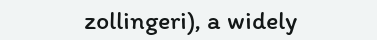zollingeri), a widely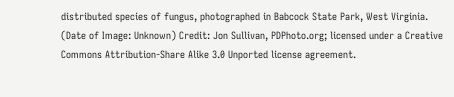distributed species of fungus, photographed in Babcock State Park, West Virginia. (Date of Image: Unknown) Credit: Jon Sullivan, PDPhoto.org; licensed under a Creative Commons Attribution-Share Alike 3.0 Unported license agreement.